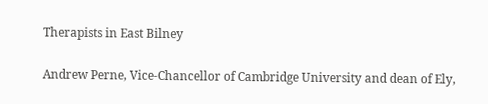Therapists in East Bilney

Andrew Perne, Vice-Chancellor of Cambridge University and dean of Ely,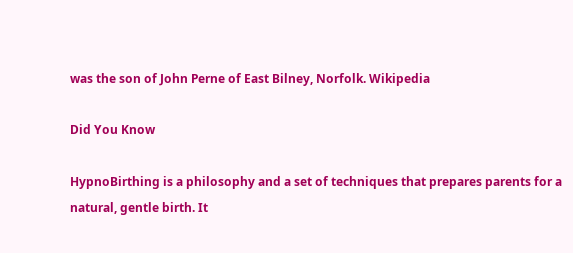was the son of John Perne of East Bilney, Norfolk. Wikipedia

Did You Know

HypnoBirthing is a philosophy and a set of techniques that prepares parents for a natural, gentle birth. It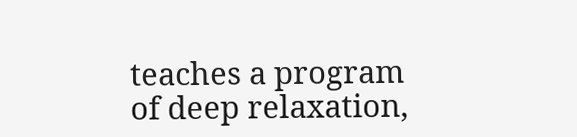teaches a program of deep relaxation,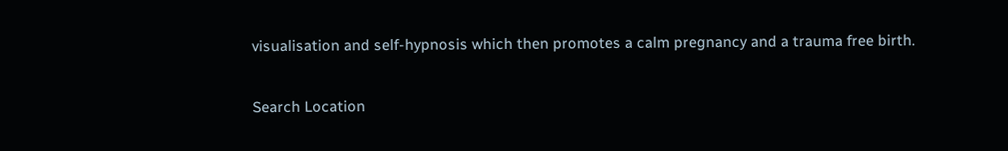visualisation and self-hypnosis which then promotes a calm pregnancy and a trauma free birth.

Search Location